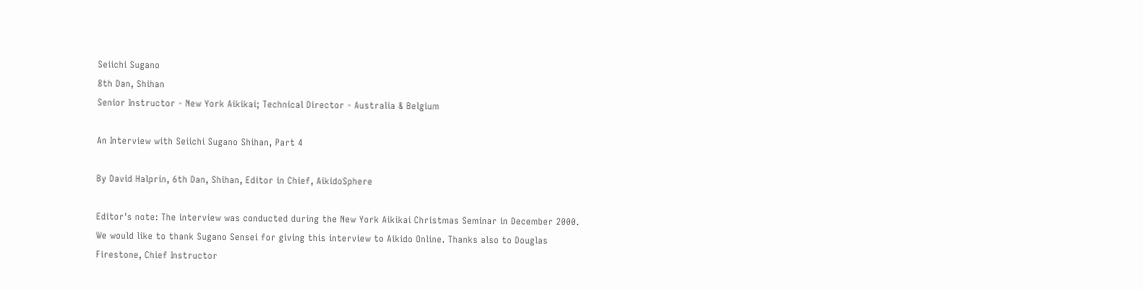Seiichi Sugano
8th Dan, Shihan
Senior Instructor - New York Aikikai; Technical Director - Australia & Belgium

An Interview with Seiichi Sugano Shihan, Part 4

By David Halprin, 6th Dan, Shihan, Editor in Chief, AikidoSphere

Editor's note: The interview was conducted during the New York Aikikai Christmas Seminar in December 2000. We would like to thank Sugano Sensei for giving this interview to Aikido Online. Thanks also to Douglas Firestone, Chief Instructor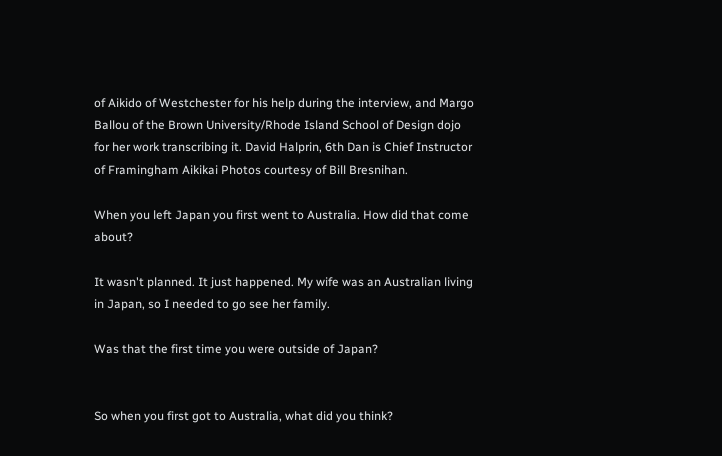of Aikido of Westchester for his help during the interview, and Margo Ballou of the Brown University/Rhode Island School of Design dojo for her work transcribing it. David Halprin, 6th Dan is Chief Instructor of Framingham Aikikai Photos courtesy of Bill Bresnihan.

When you left Japan you first went to Australia. How did that come about?

It wasn't planned. It just happened. My wife was an Australian living in Japan, so I needed to go see her family.

Was that the first time you were outside of Japan?


So when you first got to Australia, what did you think?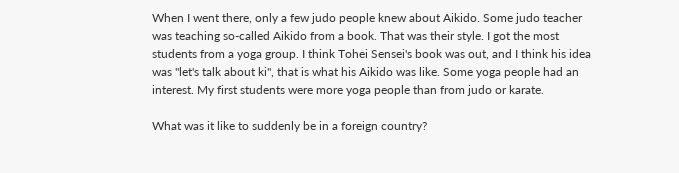When I went there, only a few judo people knew about Aikido. Some judo teacher was teaching so-called Aikido from a book. That was their style. I got the most students from a yoga group. I think Tohei Sensei's book was out, and I think his idea was "let's talk about ki", that is what his Aikido was like. Some yoga people had an interest. My first students were more yoga people than from judo or karate.

What was it like to suddenly be in a foreign country?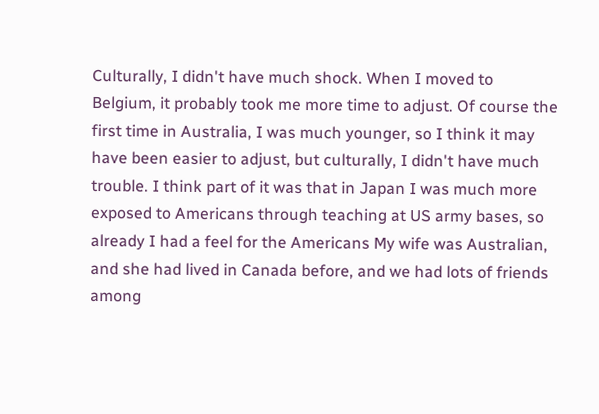Culturally, I didn't have much shock. When I moved to Belgium, it probably took me more time to adjust. Of course the first time in Australia, I was much younger, so I think it may have been easier to adjust, but culturally, I didn't have much trouble. I think part of it was that in Japan I was much more exposed to Americans through teaching at US army bases, so already I had a feel for the Americans My wife was Australian, and she had lived in Canada before, and we had lots of friends among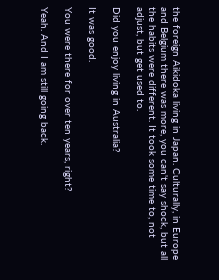the foreign Aikidoka living in Japan. Culturally, in Europe and Belgium there was more, you can't say shock, but all the habits were different. It took some time to, not adjust, but get used to.

Did you enjoy living in Australia?

It was good.

You were there for over ten years, right?

Yeah. And I am still going back.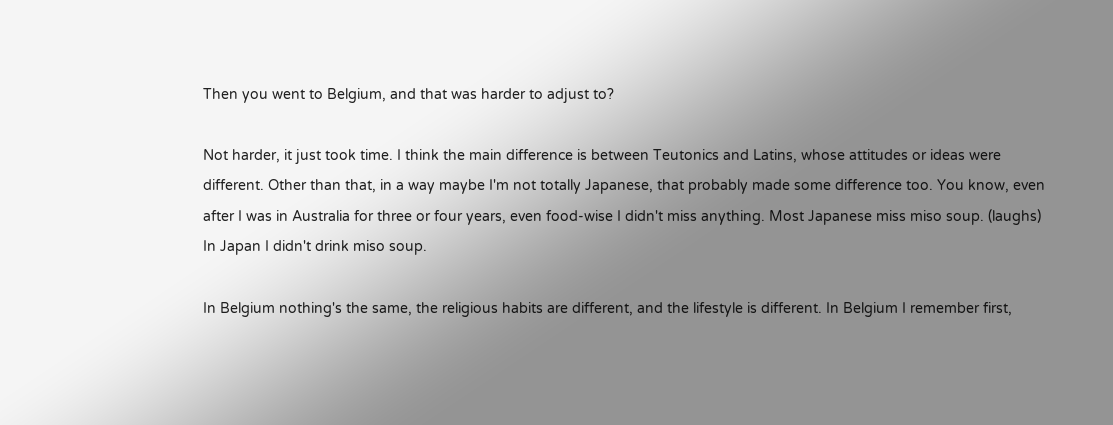Then you went to Belgium, and that was harder to adjust to?

Not harder, it just took time. I think the main difference is between Teutonics and Latins, whose attitudes or ideas were different. Other than that, in a way maybe I'm not totally Japanese, that probably made some difference too. You know, even after I was in Australia for three or four years, even food-wise I didn't miss anything. Most Japanese miss miso soup. (laughs) In Japan I didn't drink miso soup.

In Belgium nothing's the same, the religious habits are different, and the lifestyle is different. In Belgium I remember first,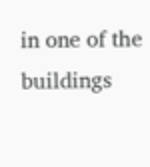in one of the buildings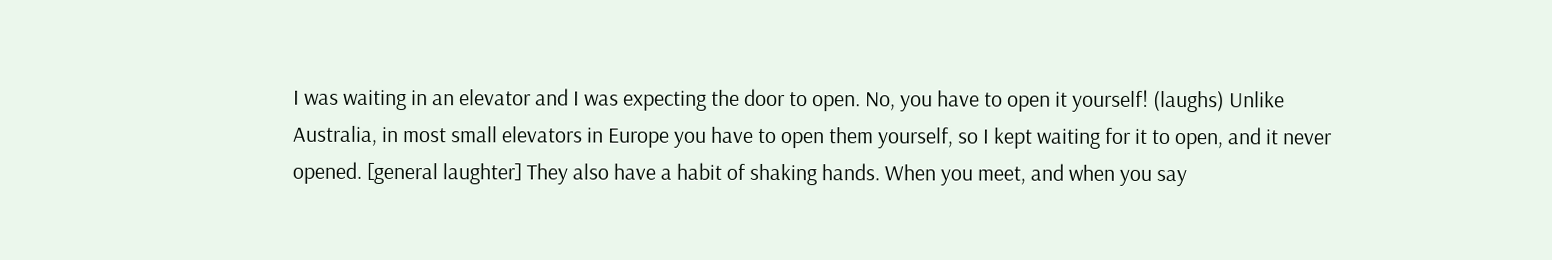I was waiting in an elevator and I was expecting the door to open. No, you have to open it yourself! (laughs) Unlike Australia, in most small elevators in Europe you have to open them yourself, so I kept waiting for it to open, and it never opened. [general laughter] They also have a habit of shaking hands. When you meet, and when you say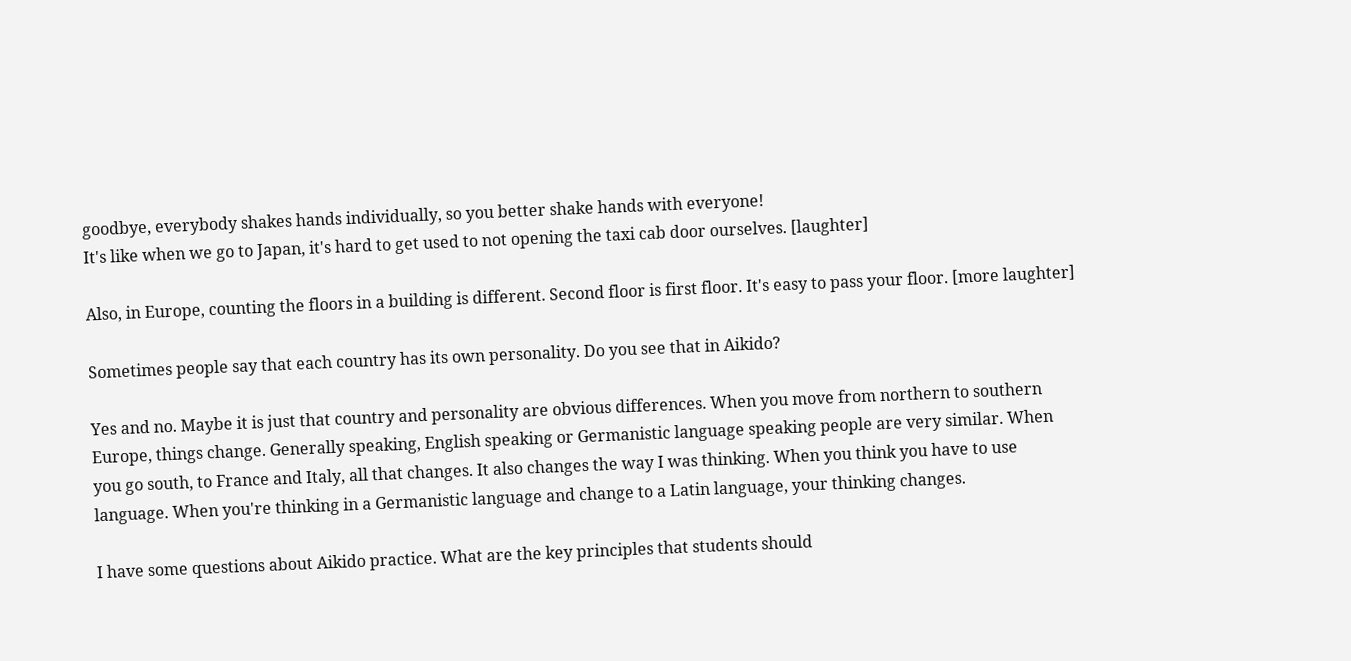goodbye, everybody shakes hands individually, so you better shake hands with everyone!
It's like when we go to Japan, it's hard to get used to not opening the taxi cab door ourselves. [laughter]

Also, in Europe, counting the floors in a building is different. Second floor is first floor. It's easy to pass your floor. [more laughter]

Sometimes people say that each country has its own personality. Do you see that in Aikido?

Yes and no. Maybe it is just that country and personality are obvious differences. When you move from northern to southern Europe, things change. Generally speaking, English speaking or Germanistic language speaking people are very similar. When you go south, to France and Italy, all that changes. It also changes the way I was thinking. When you think you have to use language. When you're thinking in a Germanistic language and change to a Latin language, your thinking changes.

I have some questions about Aikido practice. What are the key principles that students should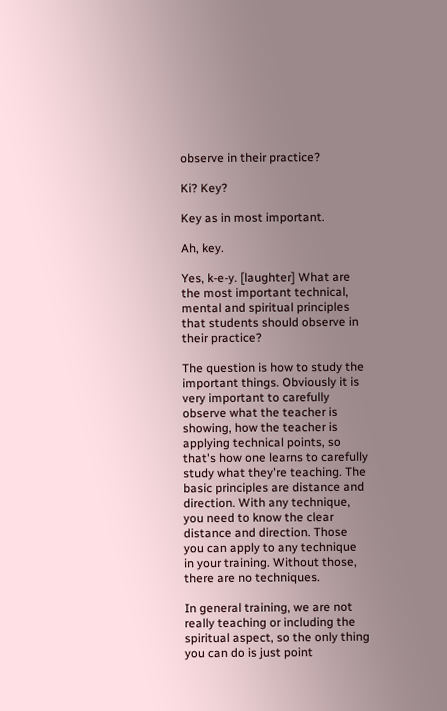observe in their practice?

Ki? Key?

Key as in most important.

Ah, key.

Yes, k-e-y. [laughter] What are the most important technical, mental and spiritual principles that students should observe in their practice?

The question is how to study the important things. Obviously it is very important to carefully observe what the teacher is showing, how the teacher is applying technical points, so that's how one learns to carefully study what they're teaching. The basic principles are distance and direction. With any technique, you need to know the clear distance and direction. Those you can apply to any technique in your training. Without those, there are no techniques.

In general training, we are not really teaching or including the spiritual aspect, so the only thing you can do is just point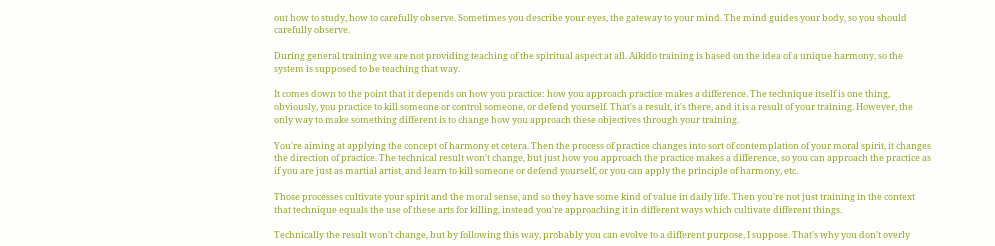out how to study, how to carefully observe. Sometimes you describe your eyes, the gateway to your mind. The mind guides your body, so you should carefully observe.

During general training we are not providing teaching of the spiritual aspect at all. Aikido training is based on the idea of a unique harmony, so the system is supposed to be teaching that way.

It comes down to the point that it depends on how you practice: how you approach practice makes a difference. The technique itself is one thing, obviously, you practice to kill someone or control someone, or defend yourself. That's a result, it's there, and it is a result of your training. However, the only way to make something different is to change how you approach these objectives through your training.

You're aiming at applying the concept of harmony et cetera. Then the process of practice changes into sort of contemplation of your moral spirit, it changes the direction of practice. The technical result won't change, but just how you approach the practice makes a difference, so you can approach the practice as if you are just as martial artist, and learn to kill someone or defend yourself, or you can apply the principle of harmony, etc.

Those processes cultivate your spirit and the moral sense, and so they have some kind of value in daily life. Then you're not just training in the context that technique equals the use of these arts for killing, instead you're approaching it in different ways which cultivate different things.

Technically the result won't change, but by following this way, probably you can evolve to a different purpose, I suppose. That's why you don't overly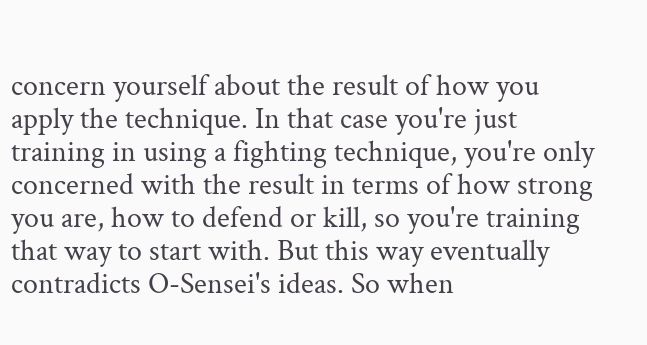concern yourself about the result of how you apply the technique. In that case you're just training in using a fighting technique, you're only concerned with the result in terms of how strong you are, how to defend or kill, so you're training that way to start with. But this way eventually contradicts O-Sensei's ideas. So when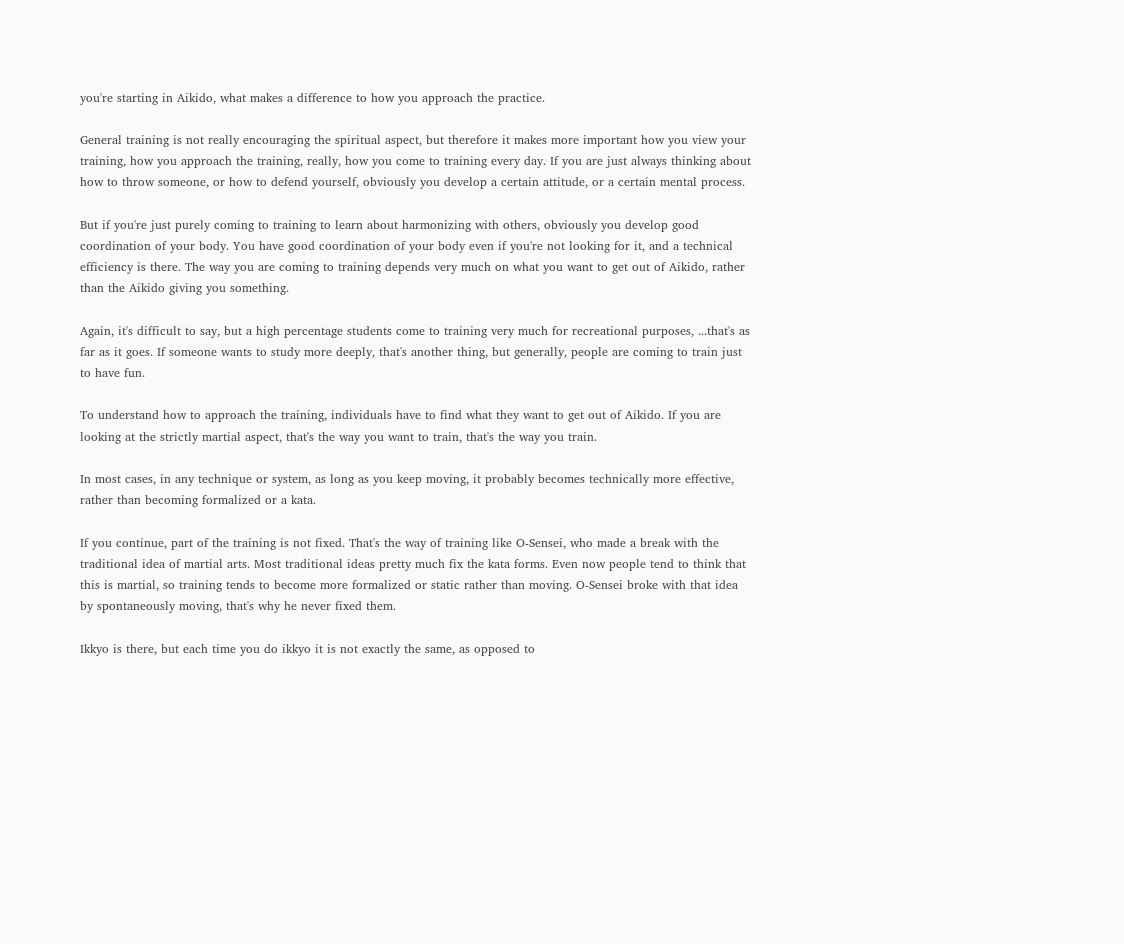you're starting in Aikido, what makes a difference to how you approach the practice.

General training is not really encouraging the spiritual aspect, but therefore it makes more important how you view your training, how you approach the training, really, how you come to training every day. If you are just always thinking about how to throw someone, or how to defend yourself, obviously you develop a certain attitude, or a certain mental process.

But if you're just purely coming to training to learn about harmonizing with others, obviously you develop good coordination of your body. You have good coordination of your body even if you're not looking for it, and a technical efficiency is there. The way you are coming to training depends very much on what you want to get out of Aikido, rather than the Aikido giving you something.

Again, it's difficult to say, but a high percentage students come to training very much for recreational purposes, ...that's as far as it goes. If someone wants to study more deeply, that's another thing, but generally, people are coming to train just to have fun.

To understand how to approach the training, individuals have to find what they want to get out of Aikido. If you are looking at the strictly martial aspect, that's the way you want to train, that's the way you train.

In most cases, in any technique or system, as long as you keep moving, it probably becomes technically more effective, rather than becoming formalized or a kata.

If you continue, part of the training is not fixed. That's the way of training like O-Sensei, who made a break with the traditional idea of martial arts. Most traditional ideas pretty much fix the kata forms. Even now people tend to think that this is martial, so training tends to become more formalized or static rather than moving. O-Sensei broke with that idea by spontaneously moving, that's why he never fixed them.

Ikkyo is there, but each time you do ikkyo it is not exactly the same, as opposed to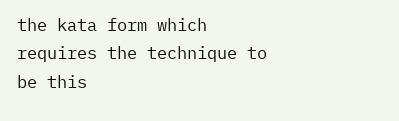the kata form which requires the technique to be this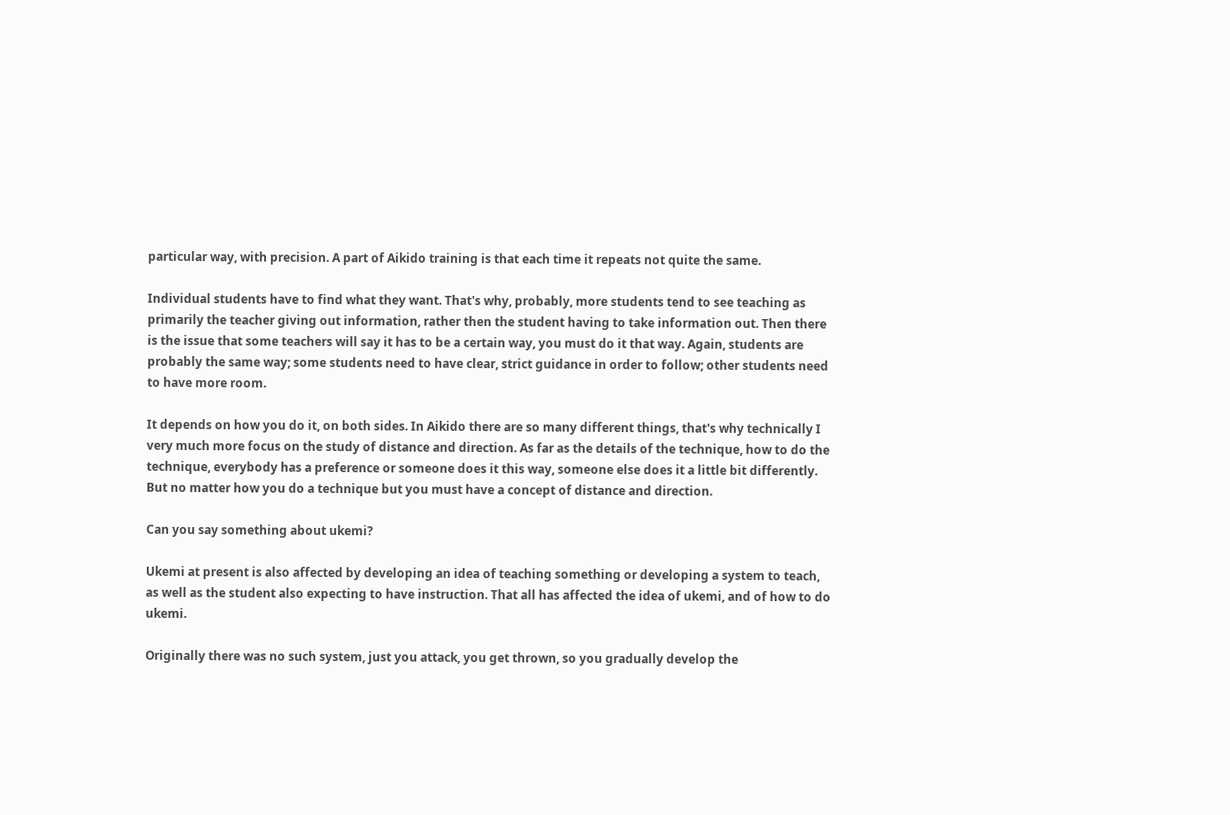particular way, with precision. A part of Aikido training is that each time it repeats not quite the same.

Individual students have to find what they want. That's why, probably, more students tend to see teaching as primarily the teacher giving out information, rather then the student having to take information out. Then there is the issue that some teachers will say it has to be a certain way, you must do it that way. Again, students are probably the same way; some students need to have clear, strict guidance in order to follow; other students need to have more room.

It depends on how you do it, on both sides. In Aikido there are so many different things, that's why technically I very much more focus on the study of distance and direction. As far as the details of the technique, how to do the technique, everybody has a preference or someone does it this way, someone else does it a little bit differently. But no matter how you do a technique but you must have a concept of distance and direction.

Can you say something about ukemi?

Ukemi at present is also affected by developing an idea of teaching something or developing a system to teach, as well as the student also expecting to have instruction. That all has affected the idea of ukemi, and of how to do ukemi.

Originally there was no such system, just you attack, you get thrown, so you gradually develop the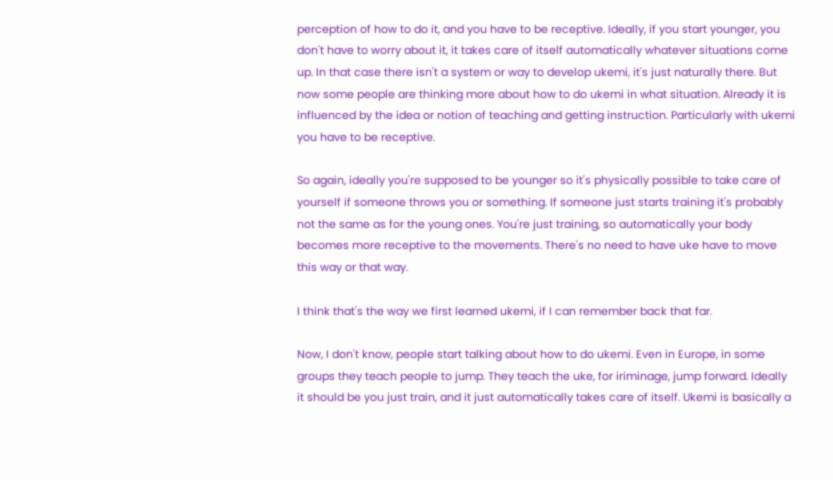perception of how to do it, and you have to be receptive. Ideally, if you start younger, you don't have to worry about it, it takes care of itself automatically whatever situations come up. In that case there isn't a system or way to develop ukemi, it's just naturally there. But now some people are thinking more about how to do ukemi in what situation. Already it is influenced by the idea or notion of teaching and getting instruction. Particularly with ukemi you have to be receptive.

So again, ideally you're supposed to be younger so it's physically possible to take care of yourself if someone throws you or something. If someone just starts training it's probably not the same as for the young ones. You're just training, so automatically your body becomes more receptive to the movements. There's no need to have uke have to move this way or that way.

I think that's the way we first learned ukemi, if I can remember back that far.

Now, I don't know, people start talking about how to do ukemi. Even in Europe, in some groups they teach people to jump. They teach the uke, for iriminage, jump forward. Ideally it should be you just train, and it just automatically takes care of itself. Ukemi is basically a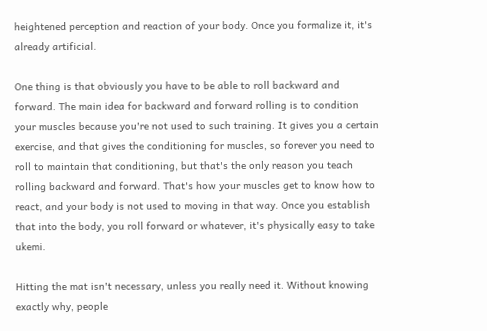heightened perception and reaction of your body. Once you formalize it, it's already artificial.

One thing is that obviously you have to be able to roll backward and forward. The main idea for backward and forward rolling is to condition your muscles because you're not used to such training. It gives you a certain exercise, and that gives the conditioning for muscles, so forever you need to roll to maintain that conditioning, but that's the only reason you teach rolling backward and forward. That's how your muscles get to know how to react, and your body is not used to moving in that way. Once you establish that into the body, you roll forward or whatever, it's physically easy to take ukemi.

Hitting the mat isn't necessary, unless you really need it. Without knowing exactly why, people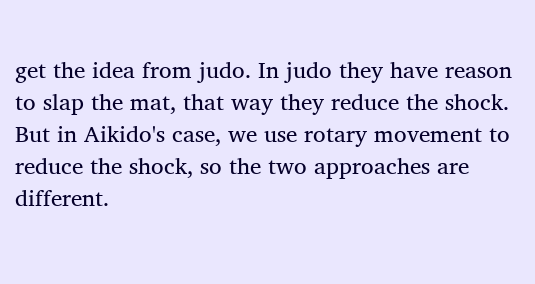get the idea from judo. In judo they have reason to slap the mat, that way they reduce the shock. But in Aikido's case, we use rotary movement to reduce the shock, so the two approaches are different.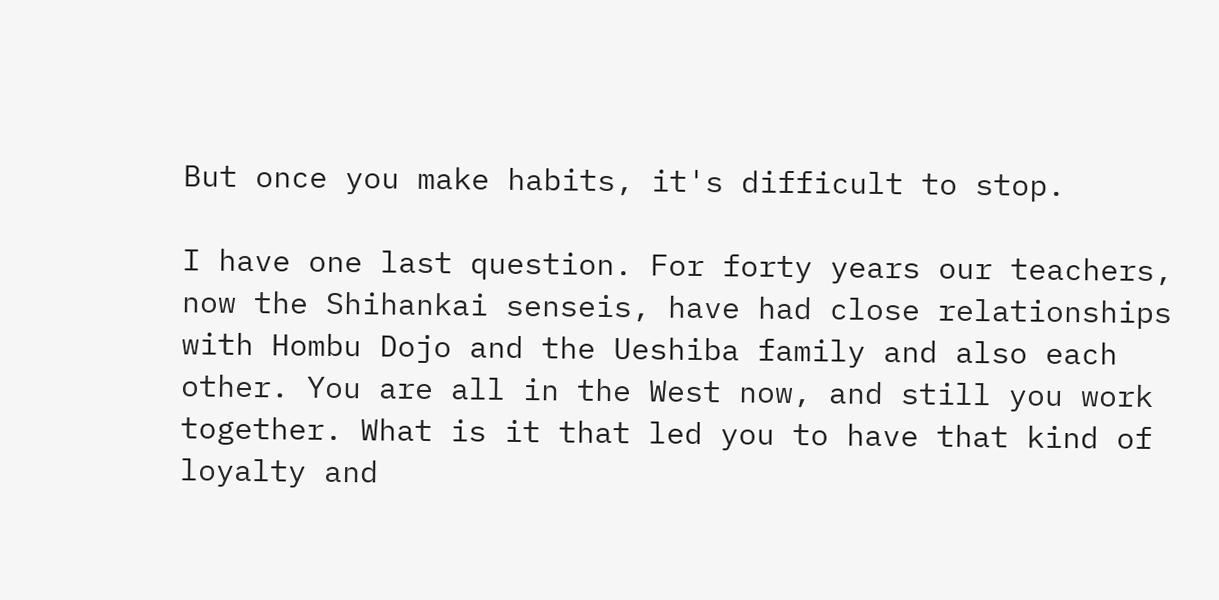But once you make habits, it's difficult to stop.

I have one last question. For forty years our teachers, now the Shihankai senseis, have had close relationships with Hombu Dojo and the Ueshiba family and also each other. You are all in the West now, and still you work together. What is it that led you to have that kind of loyalty and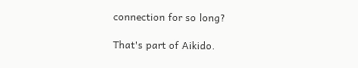connection for so long?

That's part of Aikido.